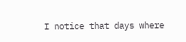I notice that days where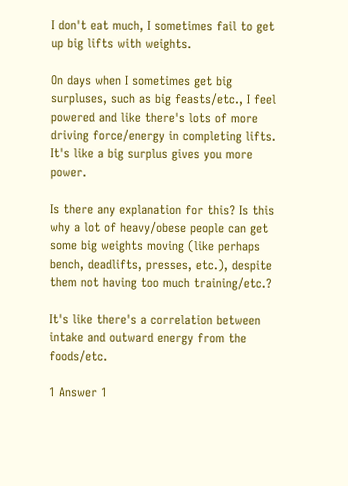I don't eat much, I sometimes fail to get up big lifts with weights.

On days when I sometimes get big surpluses, such as big feasts/etc., I feel powered and like there's lots of more driving force/energy in completing lifts. It's like a big surplus gives you more power.

Is there any explanation for this? Is this why a lot of heavy/obese people can get some big weights moving (like perhaps bench, deadlifts, presses, etc.), despite them not having too much training/etc.?

It's like there's a correlation between intake and outward energy from the foods/etc.

1 Answer 1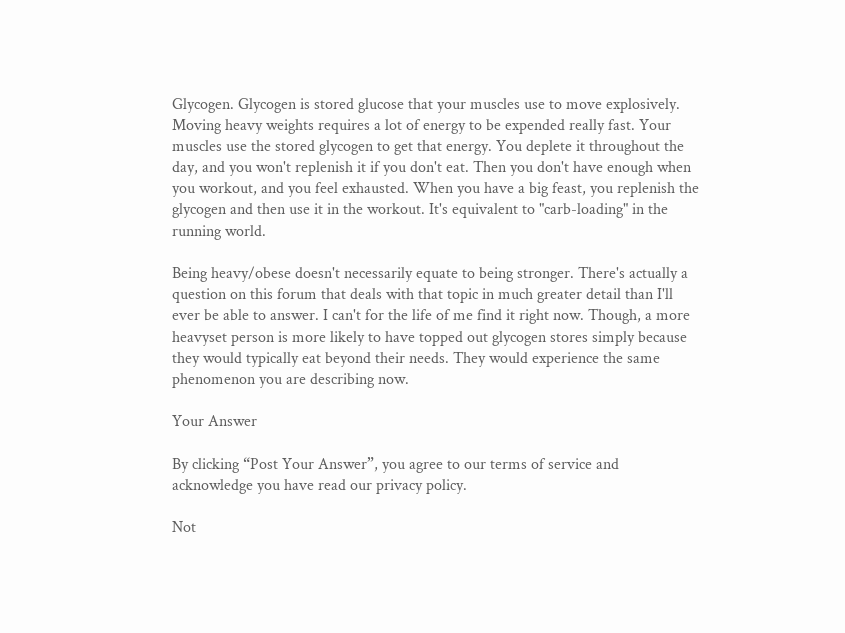Glycogen. Glycogen is stored glucose that your muscles use to move explosively. Moving heavy weights requires a lot of energy to be expended really fast. Your muscles use the stored glycogen to get that energy. You deplete it throughout the day, and you won't replenish it if you don't eat. Then you don't have enough when you workout, and you feel exhausted. When you have a big feast, you replenish the glycogen and then use it in the workout. It's equivalent to "carb-loading" in the running world.

Being heavy/obese doesn't necessarily equate to being stronger. There's actually a question on this forum that deals with that topic in much greater detail than I'll ever be able to answer. I can't for the life of me find it right now. Though, a more heavyset person is more likely to have topped out glycogen stores simply because they would typically eat beyond their needs. They would experience the same phenomenon you are describing now.

Your Answer

By clicking “Post Your Answer”, you agree to our terms of service and acknowledge you have read our privacy policy.

Not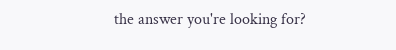the answer you're looking for?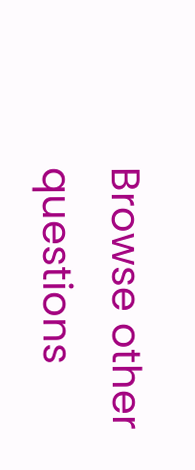Browse other questions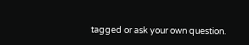tagged or ask your own question.